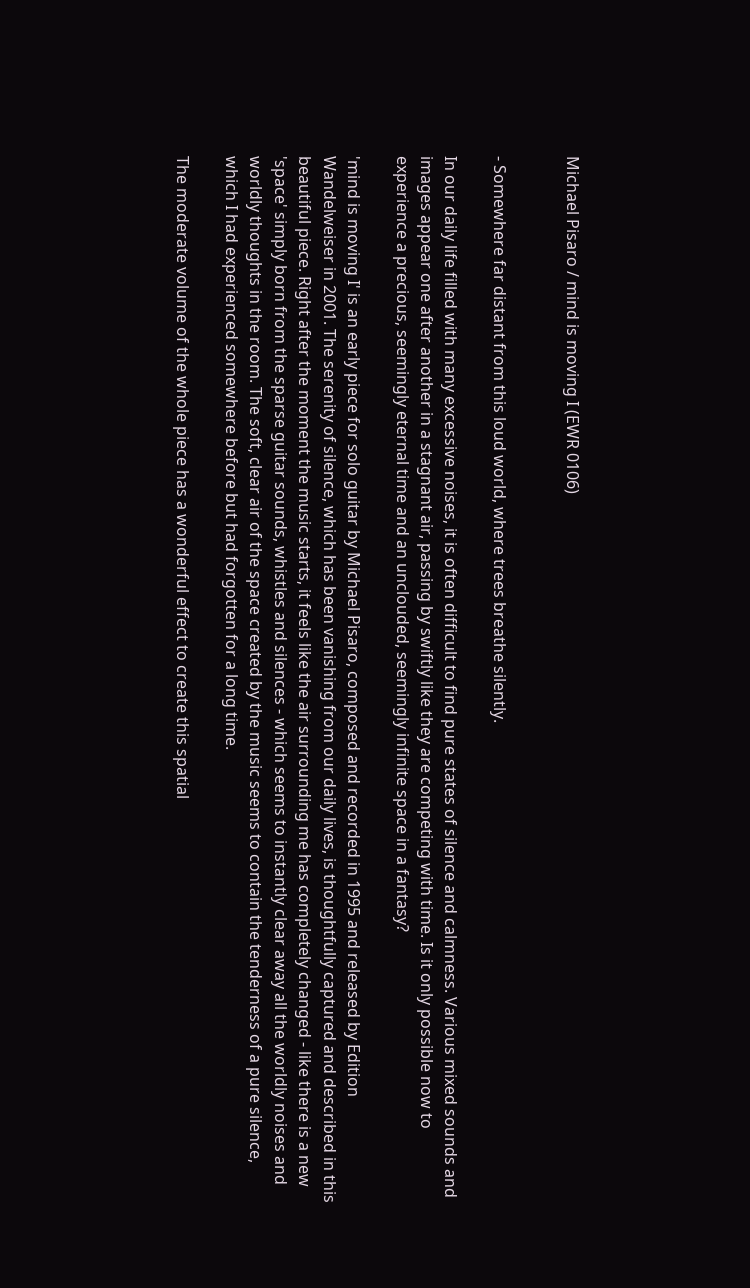Michael Pisaro / mind is moving I (EWR 0106)


- Somewhere far distant from this loud world, where trees breathe silently.

In our daily life filled with many excessive noises, it is often difficult to find pure states of silence and calmness. Various mixed sounds and images appear one after another in a stagnant air, passing by swiftly like they are competing with time. Is it only possible now to experience a precious, seemingly eternal time and an unclouded, seemingly infinite space in a fantasy?

'mind is moving I' is an early piece for solo guitar by Michael Pisaro, composed and recorded in 1995 and released by Edition Wandelweiser in 2001. The serenity of silence, which has been vanishing from our daily lives, is thoughtfully captured and described in this beautiful piece. Right after the moment the music starts, it feels like the air surrounding me has completely changed - like there is a new 'space' simply born from the sparse guitar sounds, whistles and silences - which seems to instantly clear away all the worldly noises and worldly thoughts in the room. The soft, clear air of the space created by the music seems to contain the tenderness of a pure silence, which I had experienced somewhere before but had forgotten for a long time.

The moderate volume of the whole piece has a wonderful effect to create this spatial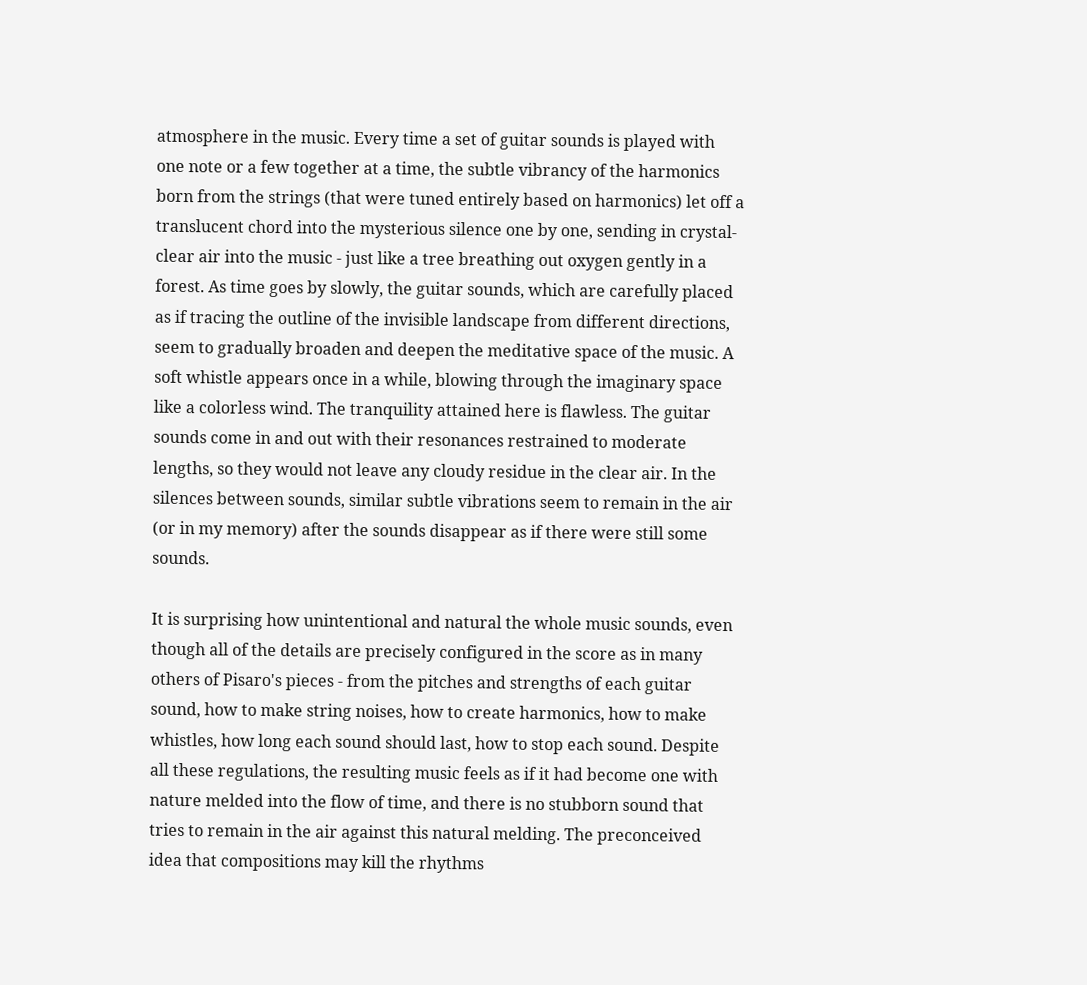atmosphere in the music. Every time a set of guitar sounds is played with one note or a few together at a time, the subtle vibrancy of the harmonics born from the strings (that were tuned entirely based on harmonics) let off a translucent chord into the mysterious silence one by one, sending in crystal-clear air into the music - just like a tree breathing out oxygen gently in a forest. As time goes by slowly, the guitar sounds, which are carefully placed as if tracing the outline of the invisible landscape from different directions, seem to gradually broaden and deepen the meditative space of the music. A soft whistle appears once in a while, blowing through the imaginary space like a colorless wind. The tranquility attained here is flawless. The guitar sounds come in and out with their resonances restrained to moderate lengths, so they would not leave any cloudy residue in the clear air. In the silences between sounds, similar subtle vibrations seem to remain in the air (or in my memory) after the sounds disappear as if there were still some sounds.

It is surprising how unintentional and natural the whole music sounds, even though all of the details are precisely configured in the score as in many others of Pisaro's pieces - from the pitches and strengths of each guitar sound, how to make string noises, how to create harmonics, how to make whistles, how long each sound should last, how to stop each sound. Despite all these regulations, the resulting music feels as if it had become one with nature melded into the flow of time, and there is no stubborn sound that tries to remain in the air against this natural melding. The preconceived idea that compositions may kill the rhythms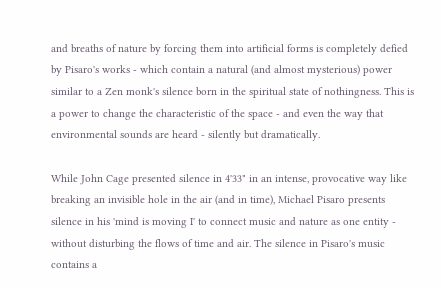and breaths of nature by forcing them into artificial forms is completely defied by Pisaro's works - which contain a natural (and almost mysterious) power similar to a Zen monk's silence born in the spiritual state of nothingness. This is a power to change the characteristic of the space - and even the way that environmental sounds are heard - silently but dramatically.

While John Cage presented silence in 4'33" in an intense, provocative way like breaking an invisible hole in the air (and in time), Michael Pisaro presents silence in his 'mind is moving I' to connect music and nature as one entity - without disturbing the flows of time and air. The silence in Pisaro's music contains a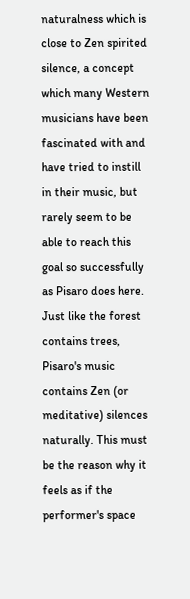naturalness which is close to Zen spirited silence, a concept which many Western musicians have been fascinated with and have tried to instill in their music, but rarely seem to be able to reach this goal so successfully as Pisaro does here. Just like the forest contains trees, Pisaro's music contains Zen (or meditative) silences naturally. This must be the reason why it feels as if the performer's space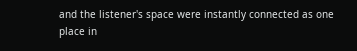and the listener's space were instantly connected as one place in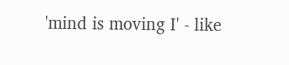'mind is moving I' - like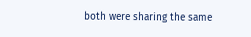both were sharing the same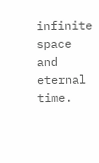infinite space and eternal time.